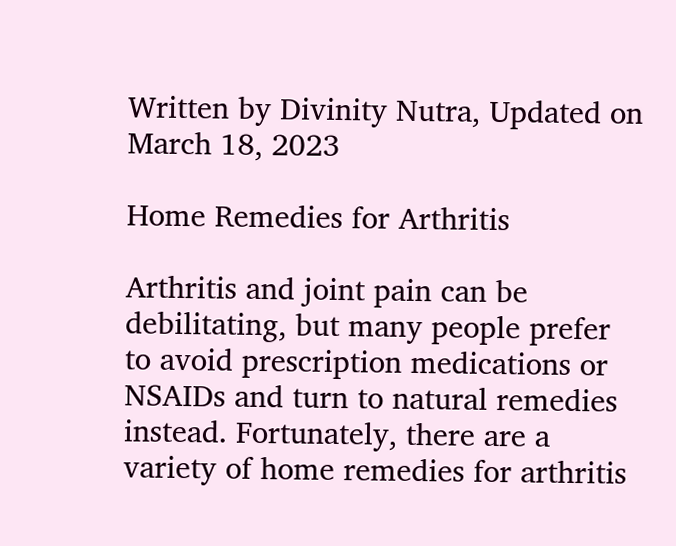Written by Divinity Nutra, Updated on March 18, 2023

Home Remedies for Arthritis

Arthritis and joint pain can be debilitating, but many people prefer to avoid prescription medications or NSAIDs and turn to natural remedies instead. Fortunately, there are a variety of home remedies for arthritis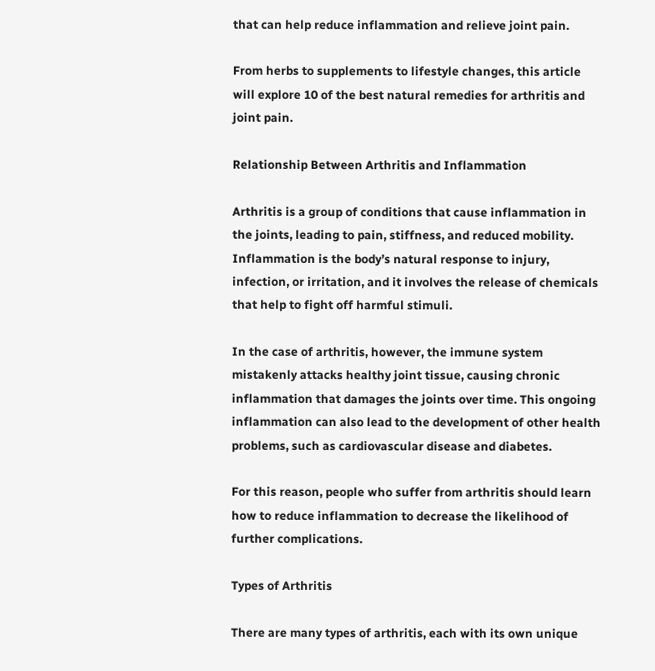that can help reduce inflammation and relieve joint pain.

From herbs to supplements to lifestyle changes, this article will explore 10 of the best natural remedies for arthritis and joint pain.

Relationship Between Arthritis and Inflammation

Arthritis is a group of conditions that cause inflammation in the joints, leading to pain, stiffness, and reduced mobility. Inflammation is the body’s natural response to injury, infection, or irritation, and it involves the release of chemicals that help to fight off harmful stimuli.

In the case of arthritis, however, the immune system mistakenly attacks healthy joint tissue, causing chronic inflammation that damages the joints over time. This ongoing inflammation can also lead to the development of other health problems, such as cardiovascular disease and diabetes.

For this reason, people who suffer from arthritis should learn how to reduce inflammation to decrease the likelihood of further complications.

Types of Arthritis

There are many types of arthritis, each with its own unique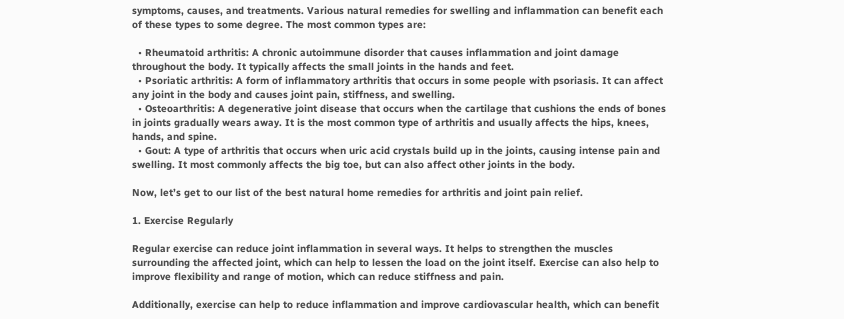symptoms, causes, and treatments. Various natural remedies for swelling and inflammation can benefit each of these types to some degree. The most common types are:

  • Rheumatoid arthritis: A chronic autoimmune disorder that causes inflammation and joint damage throughout the body. It typically affects the small joints in the hands and feet.
  • Psoriatic arthritis: A form of inflammatory arthritis that occurs in some people with psoriasis. It can affect any joint in the body and causes joint pain, stiffness, and swelling.
  • Osteoarthritis: A degenerative joint disease that occurs when the cartilage that cushions the ends of bones in joints gradually wears away. It is the most common type of arthritis and usually affects the hips, knees, hands, and spine.
  • Gout: A type of arthritis that occurs when uric acid crystals build up in the joints, causing intense pain and swelling. It most commonly affects the big toe, but can also affect other joints in the body.

Now, let’s get to our list of the best natural home remedies for arthritis and joint pain relief.

1. Exercise Regularly

Regular exercise can reduce joint inflammation in several ways. It helps to strengthen the muscles surrounding the affected joint, which can help to lessen the load on the joint itself. Exercise can also help to improve flexibility and range of motion, which can reduce stiffness and pain.

Additionally, exercise can help to reduce inflammation and improve cardiovascular health, which can benefit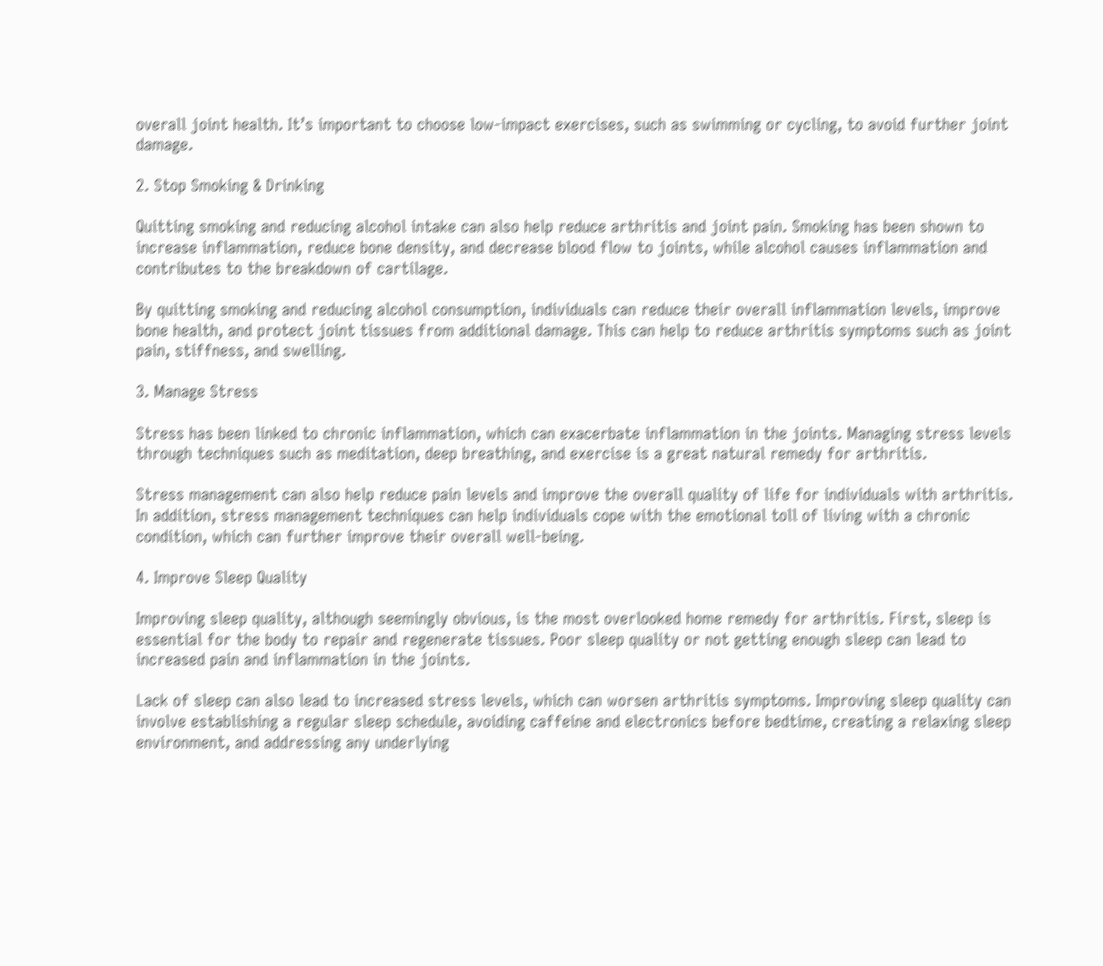overall joint health. It’s important to choose low-impact exercises, such as swimming or cycling, to avoid further joint damage.

2. Stop Smoking & Drinking

Quitting smoking and reducing alcohol intake can also help reduce arthritis and joint pain. Smoking has been shown to increase inflammation, reduce bone density, and decrease blood flow to joints, while alcohol causes inflammation and contributes to the breakdown of cartilage.

By quitting smoking and reducing alcohol consumption, individuals can reduce their overall inflammation levels, improve bone health, and protect joint tissues from additional damage. This can help to reduce arthritis symptoms such as joint pain, stiffness, and swelling.

3. Manage Stress

Stress has been linked to chronic inflammation, which can exacerbate inflammation in the joints. Managing stress levels through techniques such as meditation, deep breathing, and exercise is a great natural remedy for arthritis.

Stress management can also help reduce pain levels and improve the overall quality of life for individuals with arthritis. In addition, stress management techniques can help individuals cope with the emotional toll of living with a chronic condition, which can further improve their overall well-being.

4. Improve Sleep Quality

Improving sleep quality, although seemingly obvious, is the most overlooked home remedy for arthritis. First, sleep is essential for the body to repair and regenerate tissues. Poor sleep quality or not getting enough sleep can lead to increased pain and inflammation in the joints.

Lack of sleep can also lead to increased stress levels, which can worsen arthritis symptoms. Improving sleep quality can involve establishing a regular sleep schedule, avoiding caffeine and electronics before bedtime, creating a relaxing sleep environment, and addressing any underlying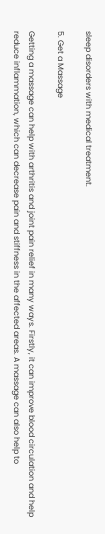sleep disorders with medical treatment.

5. Get a Massage

Getting a massage can help with arthritis and joint pain relief in many ways. Firstly, it can improve blood circulation and help reduce inflammation, which can decrease pain and stiffness in the affected areas. A massage can also help to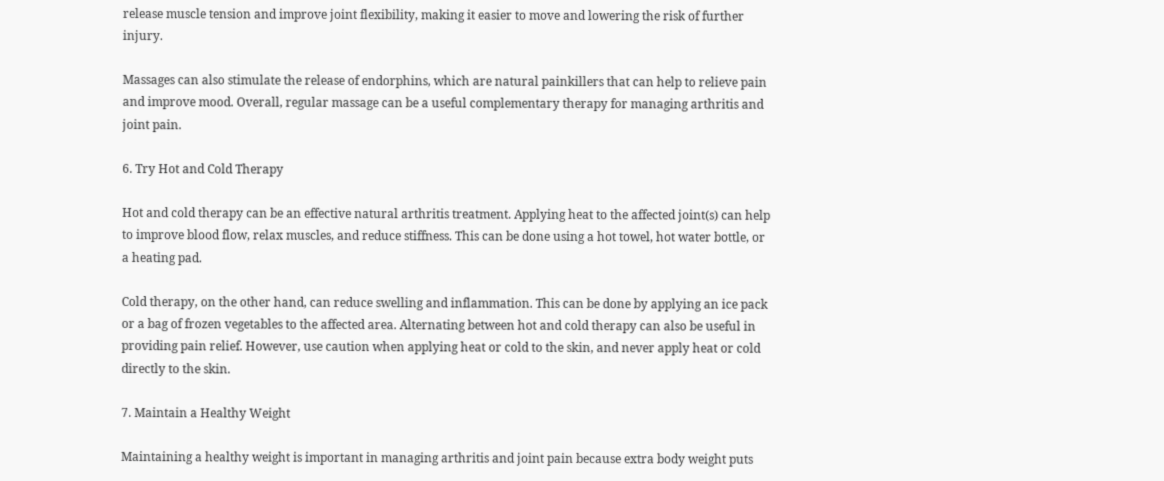release muscle tension and improve joint flexibility, making it easier to move and lowering the risk of further injury.

Massages can also stimulate the release of endorphins, which are natural painkillers that can help to relieve pain and improve mood. Overall, regular massage can be a useful complementary therapy for managing arthritis and joint pain.

6. Try Hot and Cold Therapy

Hot and cold therapy can be an effective natural arthritis treatment. Applying heat to the affected joint(s) can help to improve blood flow, relax muscles, and reduce stiffness. This can be done using a hot towel, hot water bottle, or a heating pad.

Cold therapy, on the other hand, can reduce swelling and inflammation. This can be done by applying an ice pack or a bag of frozen vegetables to the affected area. Alternating between hot and cold therapy can also be useful in providing pain relief. However, use caution when applying heat or cold to the skin, and never apply heat or cold directly to the skin.

7. Maintain a Healthy Weight

Maintaining a healthy weight is important in managing arthritis and joint pain because extra body weight puts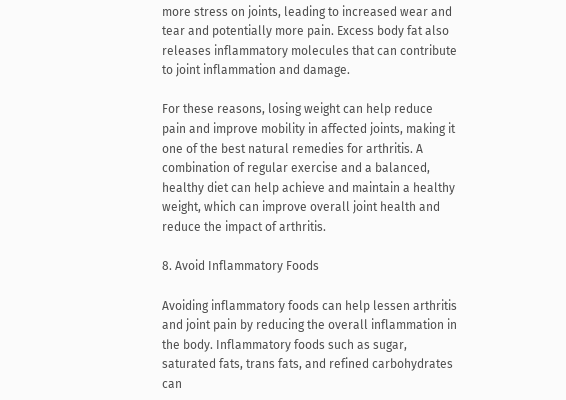more stress on joints, leading to increased wear and tear and potentially more pain. Excess body fat also releases inflammatory molecules that can contribute to joint inflammation and damage.

For these reasons, losing weight can help reduce pain and improve mobility in affected joints, making it one of the best natural remedies for arthritis. A combination of regular exercise and a balanced, healthy diet can help achieve and maintain a healthy weight, which can improve overall joint health and reduce the impact of arthritis.

8. Avoid Inflammatory Foods

Avoiding inflammatory foods can help lessen arthritis and joint pain by reducing the overall inflammation in the body. Inflammatory foods such as sugar, saturated fats, trans fats, and refined carbohydrates can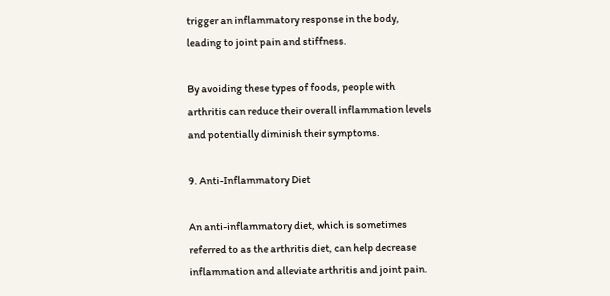trigger an inflammatory response in the body, leading to joint pain and stiffness.

By avoiding these types of foods, people with arthritis can reduce their overall inflammation levels and potentially diminish their symptoms.

9. Anti-Inflammatory Diet

An anti-inflammatory diet, which is sometimes referred to as the arthritis diet, can help decrease inflammation and alleviate arthritis and joint pain.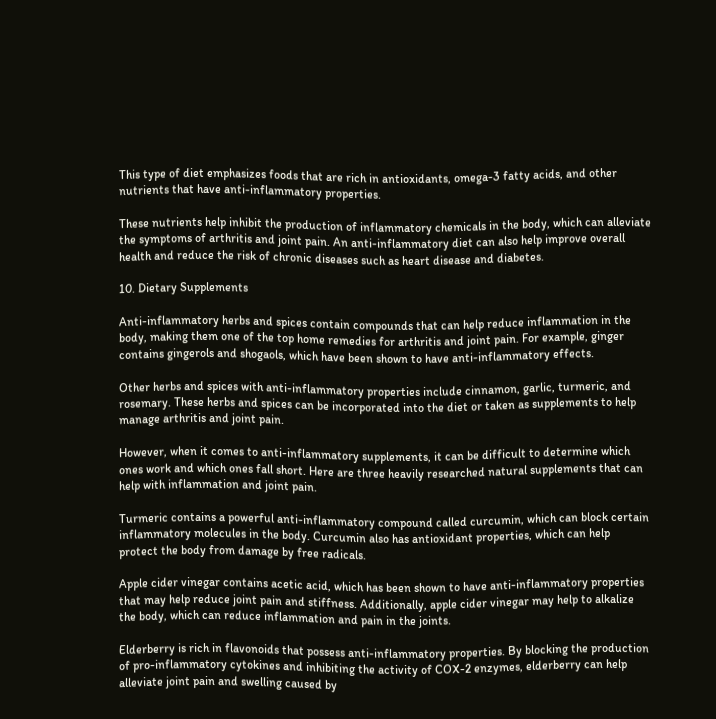This type of diet emphasizes foods that are rich in antioxidants, omega-3 fatty acids, and other nutrients that have anti-inflammatory properties.

These nutrients help inhibit the production of inflammatory chemicals in the body, which can alleviate the symptoms of arthritis and joint pain. An anti-inflammatory diet can also help improve overall health and reduce the risk of chronic diseases such as heart disease and diabetes.

10. Dietary Supplements

Anti-inflammatory herbs and spices contain compounds that can help reduce inflammation in the body, making them one of the top home remedies for arthritis and joint pain. For example, ginger contains gingerols and shogaols, which have been shown to have anti-inflammatory effects.

Other herbs and spices with anti-inflammatory properties include cinnamon, garlic, turmeric, and rosemary. These herbs and spices can be incorporated into the diet or taken as supplements to help manage arthritis and joint pain.

However, when it comes to anti-inflammatory supplements, it can be difficult to determine which ones work and which ones fall short. Here are three heavily researched natural supplements that can help with inflammation and joint pain.

Turmeric contains a powerful anti-inflammatory compound called curcumin, which can block certain inflammatory molecules in the body. Curcumin also has antioxidant properties, which can help protect the body from damage by free radicals.

Apple cider vinegar contains acetic acid, which has been shown to have anti-inflammatory properties that may help reduce joint pain and stiffness. Additionally, apple cider vinegar may help to alkalize the body, which can reduce inflammation and pain in the joints.

Elderberry is rich in flavonoids that possess anti-inflammatory properties. By blocking the production of pro-inflammatory cytokines and inhibiting the activity of COX-2 enzymes, elderberry can help alleviate joint pain and swelling caused by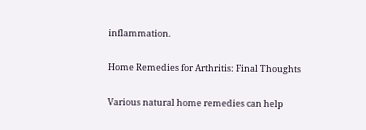inflammation.

Home Remedies for Arthritis: Final Thoughts

Various natural home remedies can help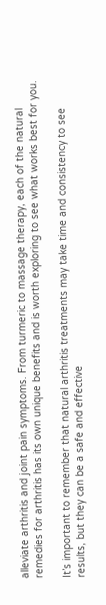alleviate arthritis and joint pain symptoms. From turmeric to massage therapy, each of the natural remedies for arthritis has its own unique benefits and is worth exploring to see what works best for you.

It’s important to remember that natural arthritis treatments may take time and consistency to see results, but they can be a safe and effective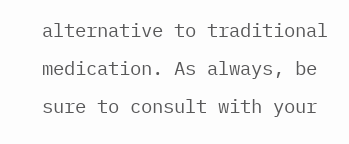alternative to traditional medication. As always, be sure to consult with your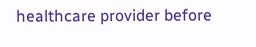healthcare provider before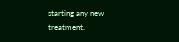starting any new treatment.